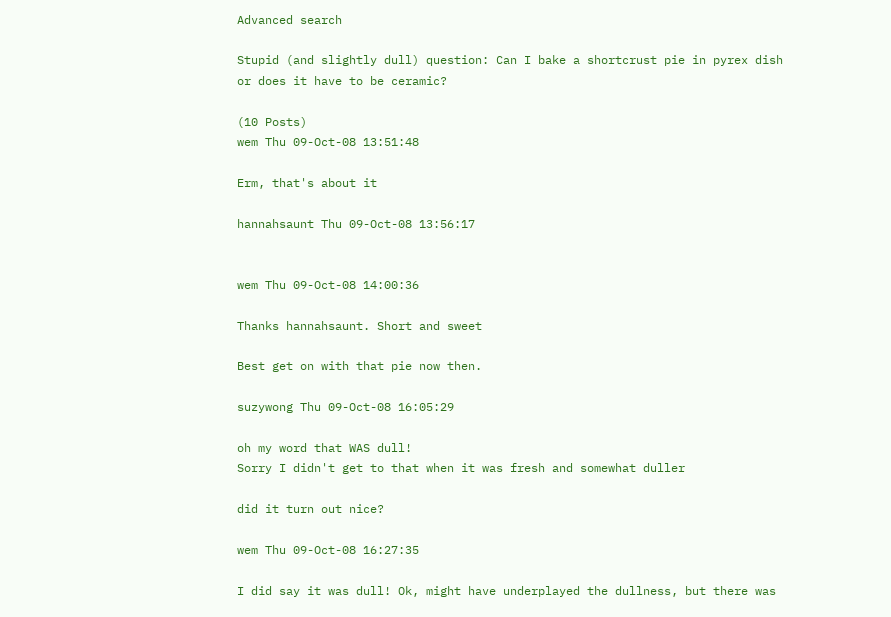Advanced search

Stupid (and slightly dull) question: Can I bake a shortcrust pie in pyrex dish or does it have to be ceramic?

(10 Posts)
wem Thu 09-Oct-08 13:51:48

Erm, that's about it

hannahsaunt Thu 09-Oct-08 13:56:17


wem Thu 09-Oct-08 14:00:36

Thanks hannahsaunt. Short and sweet

Best get on with that pie now then.

suzywong Thu 09-Oct-08 16:05:29

oh my word that WAS dull!
Sorry I didn't get to that when it was fresh and somewhat duller

did it turn out nice?

wem Thu 09-Oct-08 16:27:35

I did say it was dull! Ok, might have underplayed the dullness, but there was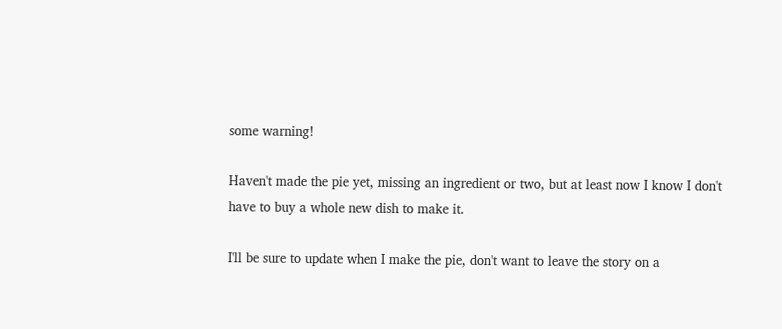some warning!

Haven't made the pie yet, missing an ingredient or two, but at least now I know I don't have to buy a whole new dish to make it.

I'll be sure to update when I make the pie, don't want to leave the story on a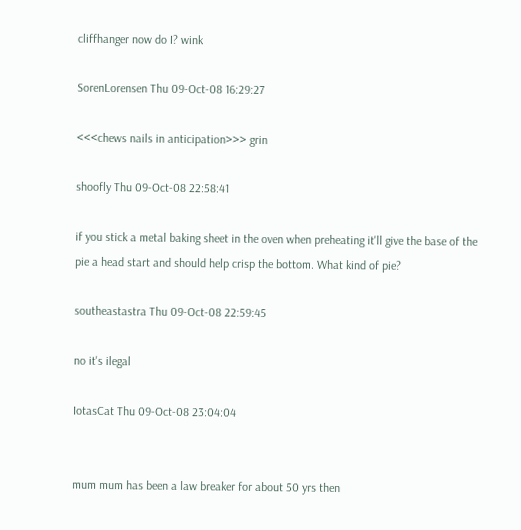cliffhanger now do I? wink

SorenLorensen Thu 09-Oct-08 16:29:27

<<<chews nails in anticipation>>> grin

shoofly Thu 09-Oct-08 22:58:41

if you stick a metal baking sheet in the oven when preheating it'll give the base of the pie a head start and should help crisp the bottom. What kind of pie?

southeastastra Thu 09-Oct-08 22:59:45

no it's ilegal

IotasCat Thu 09-Oct-08 23:04:04


mum mum has been a law breaker for about 50 yrs then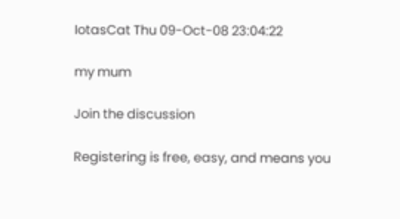IotasCat Thu 09-Oct-08 23:04:22

my mum

Join the discussion

Registering is free, easy, and means you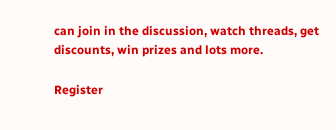can join in the discussion, watch threads, get discounts, win prizes and lots more.

Register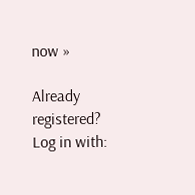now »

Already registered? Log in with: